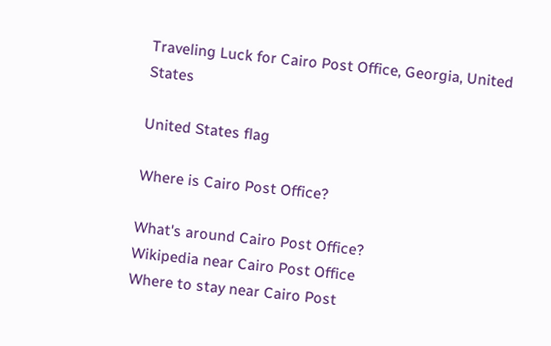Traveling Luck for Cairo Post Office, Georgia, United States

United States flag

Where is Cairo Post Office?

What's around Cairo Post Office?
Wikipedia near Cairo Post Office
Where to stay near Cairo Post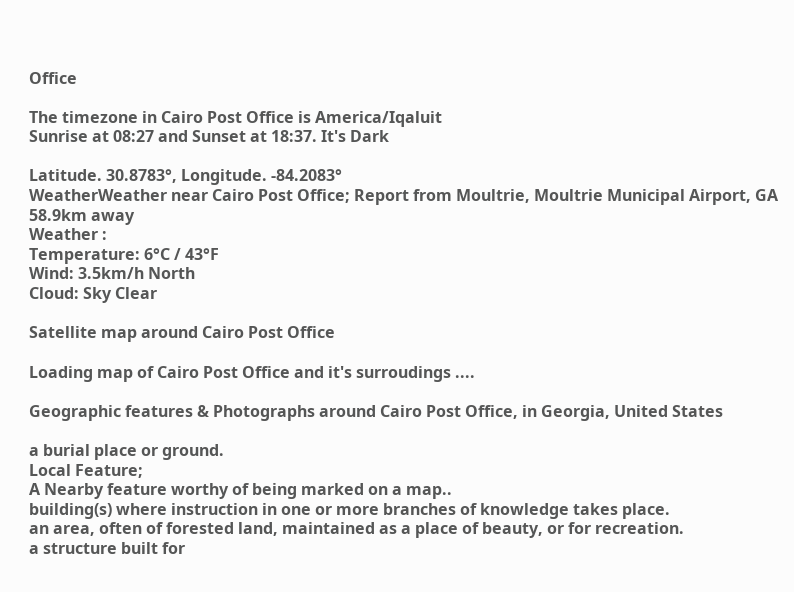Office

The timezone in Cairo Post Office is America/Iqaluit
Sunrise at 08:27 and Sunset at 18:37. It's Dark

Latitude. 30.8783°, Longitude. -84.2083°
WeatherWeather near Cairo Post Office; Report from Moultrie, Moultrie Municipal Airport, GA 58.9km away
Weather :
Temperature: 6°C / 43°F
Wind: 3.5km/h North
Cloud: Sky Clear

Satellite map around Cairo Post Office

Loading map of Cairo Post Office and it's surroudings ....

Geographic features & Photographs around Cairo Post Office, in Georgia, United States

a burial place or ground.
Local Feature;
A Nearby feature worthy of being marked on a map..
building(s) where instruction in one or more branches of knowledge takes place.
an area, often of forested land, maintained as a place of beauty, or for recreation.
a structure built for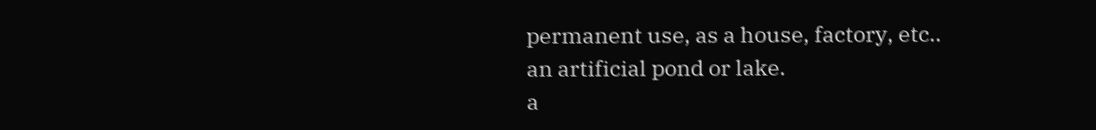permanent use, as a house, factory, etc..
an artificial pond or lake.
a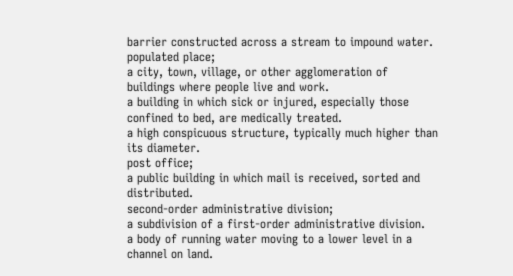barrier constructed across a stream to impound water.
populated place;
a city, town, village, or other agglomeration of buildings where people live and work.
a building in which sick or injured, especially those confined to bed, are medically treated.
a high conspicuous structure, typically much higher than its diameter.
post office;
a public building in which mail is received, sorted and distributed.
second-order administrative division;
a subdivision of a first-order administrative division.
a body of running water moving to a lower level in a channel on land.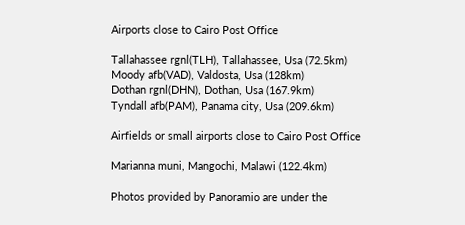Airports close to Cairo Post Office

Tallahassee rgnl(TLH), Tallahassee, Usa (72.5km)
Moody afb(VAD), Valdosta, Usa (128km)
Dothan rgnl(DHN), Dothan, Usa (167.9km)
Tyndall afb(PAM), Panama city, Usa (209.6km)

Airfields or small airports close to Cairo Post Office

Marianna muni, Mangochi, Malawi (122.4km)

Photos provided by Panoramio are under the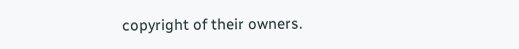copyright of their owners.